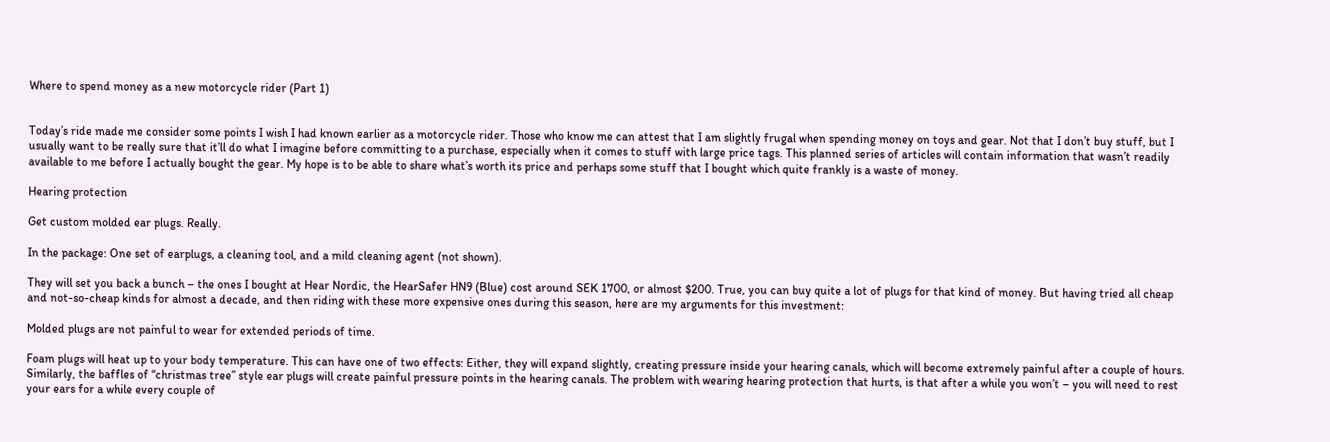Where to spend money as a new motorcycle rider (Part 1)


Today’s ride made me consider some points I wish I had known earlier as a motorcycle rider. Those who know me can attest that I am slightly frugal when spending money on toys and gear. Not that I don’t buy stuff, but I usually want to be really sure that it’ll do what I imagine before committing to a purchase, especially when it comes to stuff with large price tags. This planned series of articles will contain information that wasn’t readily available to me before I actually bought the gear. My hope is to be able to share what’s worth its price and perhaps some stuff that I bought which quite frankly is a waste of money.

Hearing protection

Get custom molded ear plugs. Really.

In the package: One set of earplugs, a cleaning tool, and a mild cleaning agent (not shown).

They will set you back a bunch – the ones I bought at Hear Nordic, the HearSafer HN9 (Blue) cost around SEK 1700, or almost $200. True, you can buy quite a lot of plugs for that kind of money. But having tried all cheap and not-so-cheap kinds for almost a decade, and then riding with these more expensive ones during this season, here are my arguments for this investment:

Molded plugs are not painful to wear for extended periods of time.

Foam plugs will heat up to your body temperature. This can have one of two effects: Either, they will expand slightly, creating pressure inside your hearing canals, which will become extremely painful after a couple of hours. Similarly, the baffles of “christmas tree” style ear plugs will create painful pressure points in the hearing canals. The problem with wearing hearing protection that hurts, is that after a while you won’t – you will need to rest your ears for a while every couple of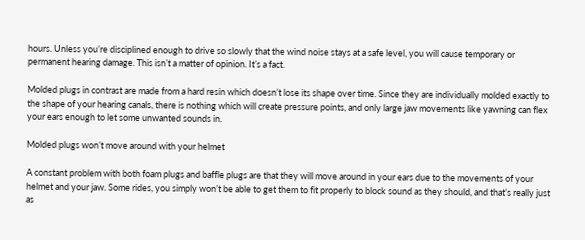hours. Unless you’re disciplined enough to drive so slowly that the wind noise stays at a safe level, you will cause temporary or permanent hearing damage. This isn’t a matter of opinion. It’s a fact.

Molded plugs in contrast are made from a hard resin which doesn’t lose its shape over time. Since they are individually molded exactly to the shape of your hearing canals, there is nothing which will create pressure points, and only large jaw movements like yawning can flex your ears enough to let some unwanted sounds in.

Molded plugs won’t move around with your helmet

A constant problem with both foam plugs and baffle plugs are that they will move around in your ears due to the movements of your helmet and your jaw. Some rides, you simply won’t be able to get them to fit properly to block sound as they should, and that’s really just as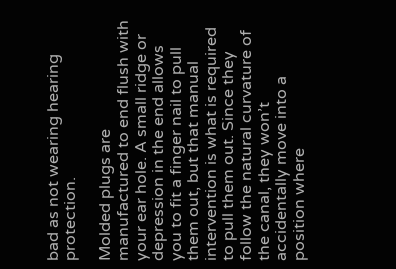bad as not wearing hearing protection.

Molded plugs are manufactured to end flush with your ear hole. A small ridge or depression in the end allows you to fit a finger nail to pull them out, but that manual intervention is what is required to pull them out. Since they follow the natural curvature of the canal, they won’t accidentally move into a position where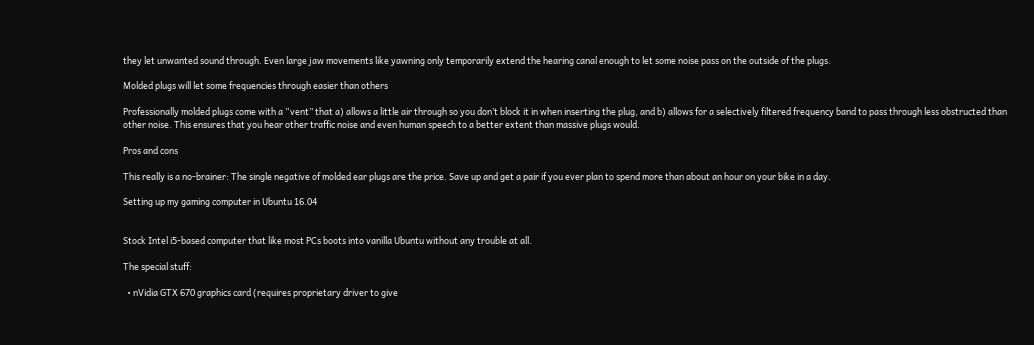they let unwanted sound through. Even large jaw movements like yawning only temporarily extend the hearing canal enough to let some noise pass on the outside of the plugs.

Molded plugs will let some frequencies through easier than others

Professionally molded plugs come with a “vent” that a) allows a little air through so you don’t block it in when inserting the plug, and b) allows for a selectively filtered frequency band to pass through less obstructed than other noise. This ensures that you hear other traffic noise and even human speech to a better extent than massive plugs would.

Pros and cons

This really is a no-brainer: The single negative of molded ear plugs are the price. Save up and get a pair if you ever plan to spend more than about an hour on your bike in a day.

Setting up my gaming computer in Ubuntu 16.04


Stock Intel i5-based computer that like most PCs boots into vanilla Ubuntu without any trouble at all.

The special stuff:

  • nVidia GTX 670 graphics card (requires proprietary driver to give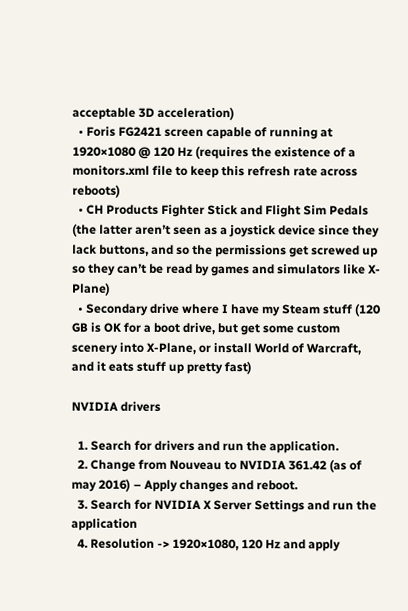acceptable 3D acceleration)
  • Foris FG2421 screen capable of running at 1920×1080 @ 120 Hz (requires the existence of a monitors.xml file to keep this refresh rate across reboots)
  • CH Products Fighter Stick and Flight Sim Pedals (the latter aren’t seen as a joystick device since they lack buttons, and so the permissions get screwed up so they can’t be read by games and simulators like X-Plane)
  • Secondary drive where I have my Steam stuff (120 GB is OK for a boot drive, but get some custom scenery into X-Plane, or install World of Warcraft, and it eats stuff up pretty fast)

NVIDIA drivers

  1. Search for drivers and run the application.
  2. Change from Nouveau to NVIDIA 361.42 (as of may 2016) – Apply changes and reboot.
  3. Search for NVIDIA X Server Settings and run the application
  4. Resolution -> 1920×1080, 120 Hz and apply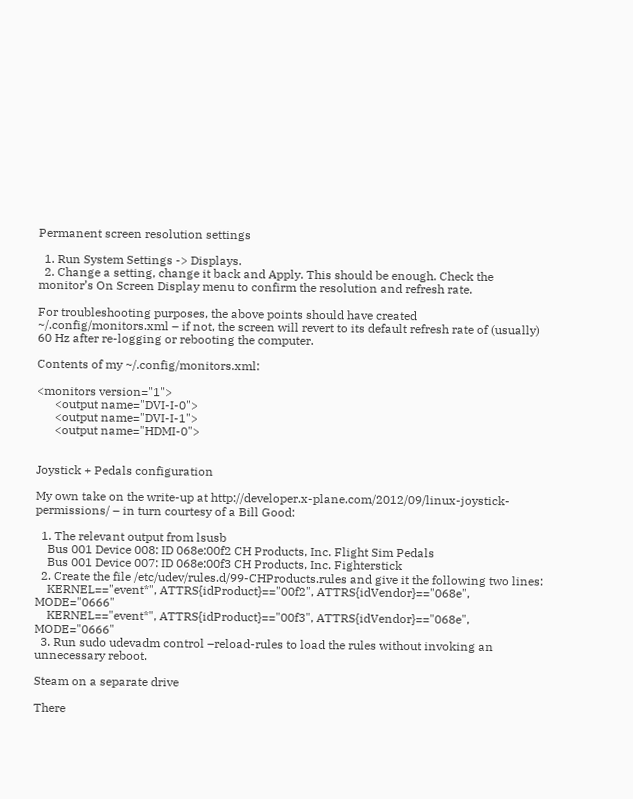Permanent screen resolution settings

  1. Run System Settings -> Displays.
  2. Change a setting, change it back and Apply. This should be enough. Check the monitor’s On Screen Display menu to confirm the resolution and refresh rate.

For troubleshooting purposes, the above points should have created ~/.config/monitors.xml – if not, the screen will revert to its default refresh rate of (usually) 60 Hz after re-logging or rebooting the computer.

Contents of my ~/.config/monitors.xml:

<monitors version="1">
      <output name="DVI-I-0">
      <output name="DVI-I-1">
      <output name="HDMI-0">


Joystick + Pedals configuration

My own take on the write-up at http://developer.x-plane.com/2012/09/linux-joystick-permissions/ – in turn courtesy of a Bill Good:

  1. The relevant output from lsusb
    Bus 001 Device 008: ID 068e:00f2 CH Products, Inc. Flight Sim Pedals
    Bus 001 Device 007: ID 068e:00f3 CH Products, Inc. Fighterstick
  2. Create the file /etc/udev/rules.d/99-CHProducts.rules and give it the following two lines:
    KERNEL=="event*", ATTRS{idProduct}=="00f2", ATTRS{idVendor}=="068e", MODE="0666"
    KERNEL=="event*", ATTRS{idProduct}=="00f3", ATTRS{idVendor}=="068e", MODE="0666"
  3. Run sudo udevadm control –reload-rules to load the rules without invoking an unnecessary reboot.

Steam on a separate drive

There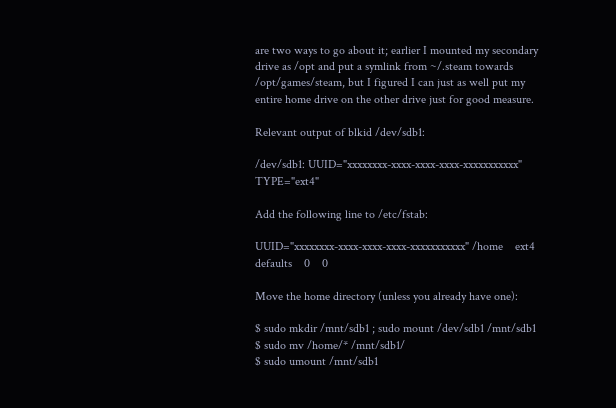are two ways to go about it; earlier I mounted my secondary drive as /opt and put a symlink from ~/.steam towards /opt/games/steam, but I figured I can just as well put my entire home drive on the other drive just for good measure.

Relevant output of blkid /dev/sdb1:

/dev/sdb1: UUID="xxxxxxxx-xxxx-xxxx-xxxx-xxxxxxxxxxx" TYPE="ext4"

Add the following line to /etc/fstab:

UUID="xxxxxxxx-xxxx-xxxx-xxxx-xxxxxxxxxxx" /home    ext4    defaults    0    0

Move the home directory (unless you already have one):

$ sudo mkdir /mnt/sdb1 ; sudo mount /dev/sdb1 /mnt/sdb1
$ sudo mv /home/* /mnt/sdb1/
$ sudo umount /mnt/sdb1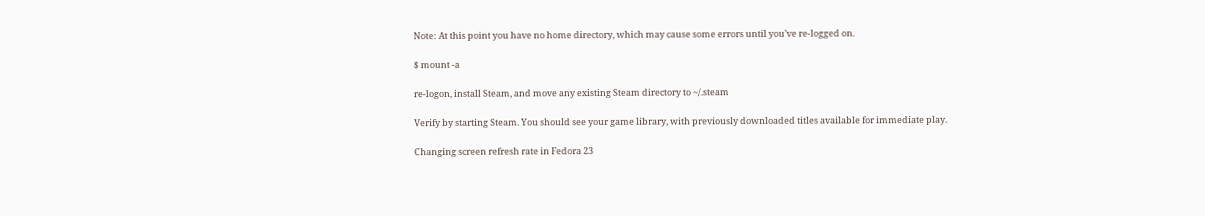Note: At this point you have no home directory, which may cause some errors until you’ve re-logged on.

$ mount -a

re-logon, install Steam, and move any existing Steam directory to ~/.steam

Verify by starting Steam. You should see your game library, with previously downloaded titles available for immediate play.

Changing screen refresh rate in Fedora 23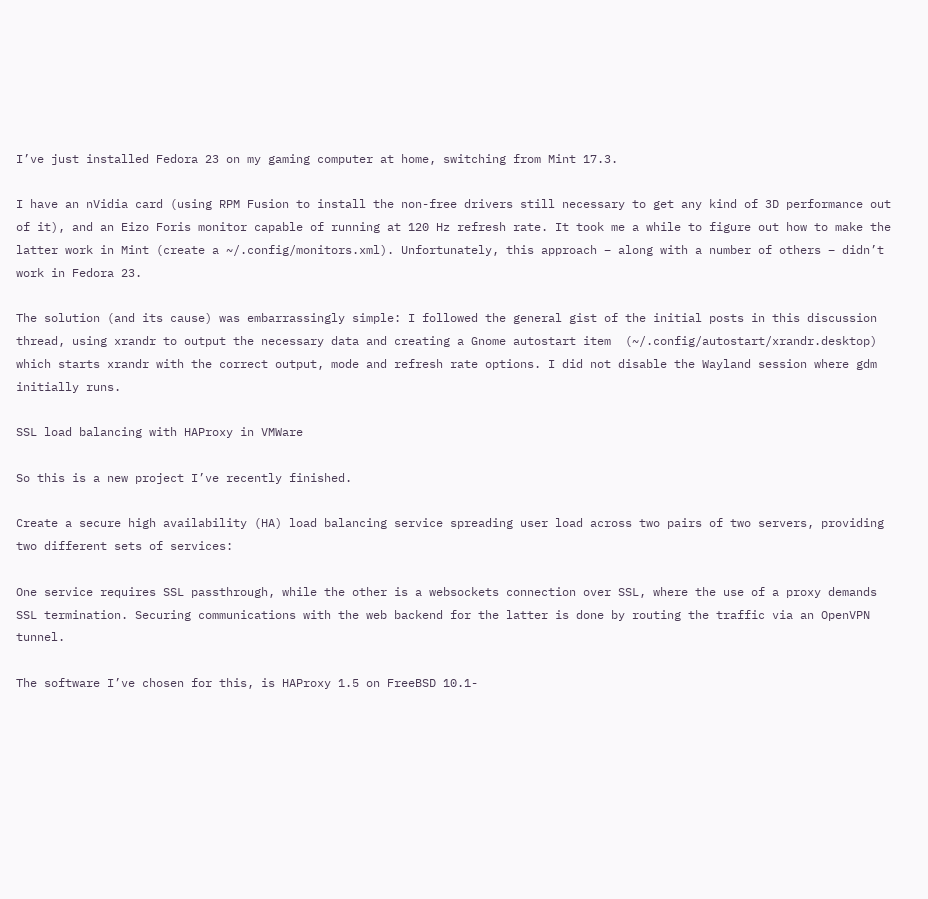I’ve just installed Fedora 23 on my gaming computer at home, switching from Mint 17.3.

I have an nVidia card (using RPM Fusion to install the non-free drivers still necessary to get any kind of 3D performance out of it), and an Eizo Foris monitor capable of running at 120 Hz refresh rate. It took me a while to figure out how to make the latter work in Mint (create a ~/.config/monitors.xml). Unfortunately, this approach – along with a number of others – didn’t work in Fedora 23.

The solution (and its cause) was embarrassingly simple: I followed the general gist of the initial posts in this discussion thread, using xrandr to output the necessary data and creating a Gnome autostart item  (~/.config/autostart/xrandr.desktop) which starts xrandr with the correct output, mode and refresh rate options. I did not disable the Wayland session where gdm initially runs.

SSL load balancing with HAProxy in VMWare

So this is a new project I’ve recently finished.

Create a secure high availability (HA) load balancing service spreading user load across two pairs of two servers, providing two different sets of services:

One service requires SSL passthrough, while the other is a websockets connection over SSL, where the use of a proxy demands SSL termination. Securing communications with the web backend for the latter is done by routing the traffic via an OpenVPN tunnel.

The software I’ve chosen for this, is HAProxy 1.5 on FreeBSD 10.1-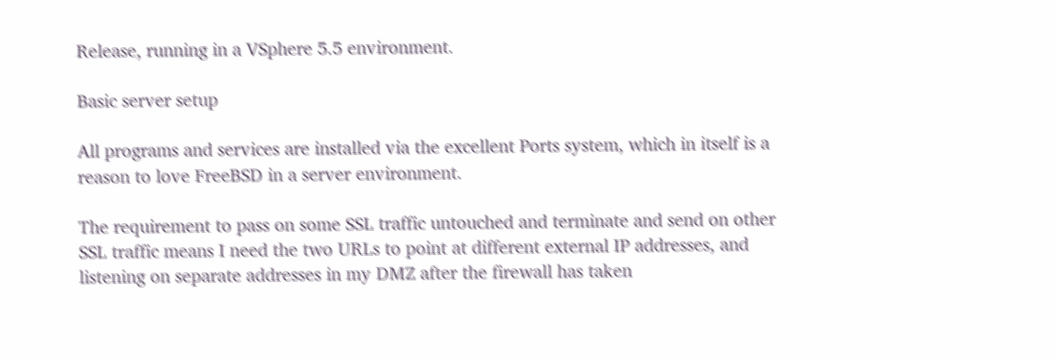Release, running in a VSphere 5.5 environment.

Basic server setup

All programs and services are installed via the excellent Ports system, which in itself is a reason to love FreeBSD in a server environment.

The requirement to pass on some SSL traffic untouched and terminate and send on other SSL traffic means I need the two URLs to point at different external IP addresses, and listening on separate addresses in my DMZ after the firewall has taken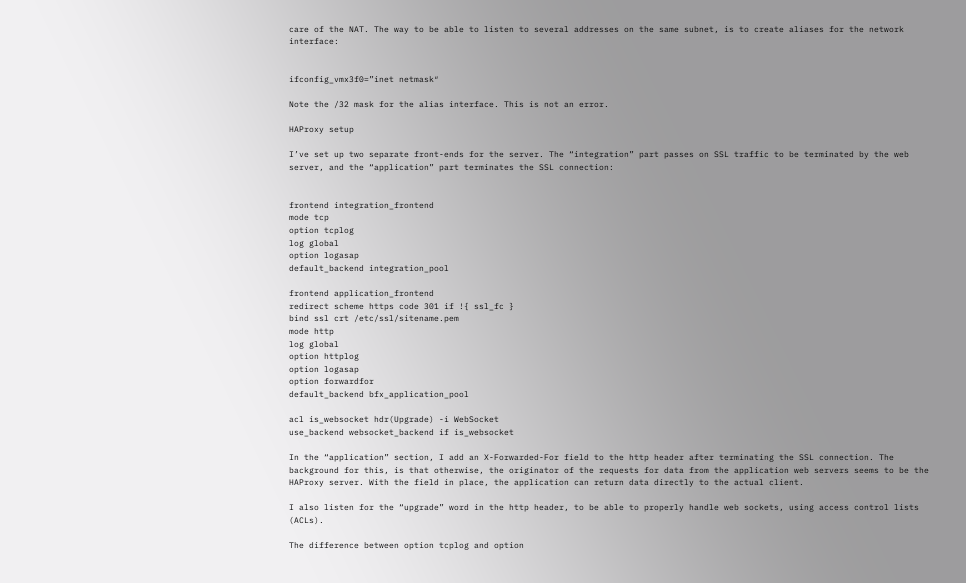care of the NAT. The way to be able to listen to several addresses on the same subnet, is to create aliases for the network interface:


ifconfig_vmx3f0=”inet netmask″

Note the /32 mask for the alias interface. This is not an error.

HAProxy setup

I’ve set up two separate front-ends for the server. The “integration” part passes on SSL traffic to be terminated by the web server, and the “application” part terminates the SSL connection:


frontend integration_frontend
mode tcp
option tcplog
log global
option logasap
default_backend integration_pool

frontend application_frontend
redirect scheme https code 301 if !{ ssl_fc }
bind ssl crt /etc/ssl/sitename.pem
mode http
log global
option httplog
option logasap
option forwardfor
default_backend bfx_application_pool

acl is_websocket hdr(Upgrade) -i WebSocket
use_backend websocket_backend if is_websocket

In the “application” section, I add an X-Forwarded-For field to the http header after terminating the SSL connection. The background for this, is that otherwise, the originator of the requests for data from the application web servers seems to be the HAProxy server. With the field in place, the application can return data directly to the actual client.

I also listen for the “upgrade” word in the http header, to be able to properly handle web sockets, using access control lists (ACLs).

The difference between option tcplog and option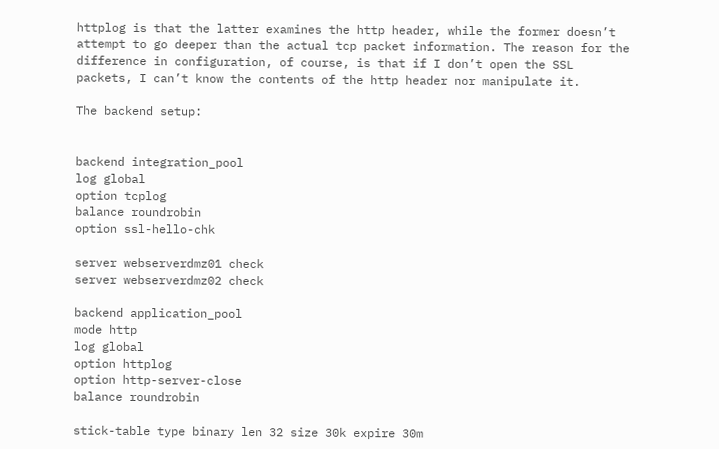httplog is that the latter examines the http header, while the former doesn’t attempt to go deeper than the actual tcp packet information. The reason for the difference in configuration, of course, is that if I don’t open the SSL packets, I can’t know the contents of the http header nor manipulate it.

The backend setup:


backend integration_pool
log global
option tcplog
balance roundrobin
option ssl-hello-chk

server webserverdmz01 check
server webserverdmz02 check

backend application_pool
mode http
log global
option httplog
option http-server-close
balance roundrobin

stick-table type binary len 32 size 30k expire 30m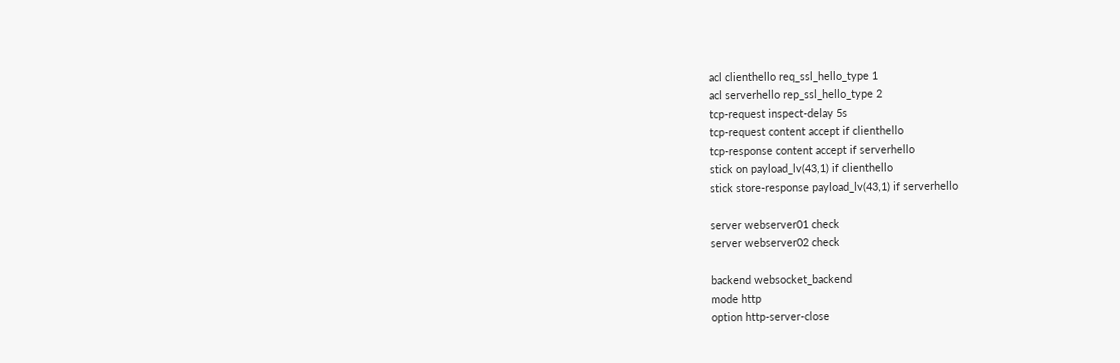acl clienthello req_ssl_hello_type 1
acl serverhello rep_ssl_hello_type 2
tcp-request inspect-delay 5s
tcp-request content accept if clienthello
tcp-response content accept if serverhello
stick on payload_lv(43,1) if clienthello
stick store-response payload_lv(43,1) if serverhello

server webserver01 check
server webserver02 check

backend websocket_backend
mode http
option http-server-close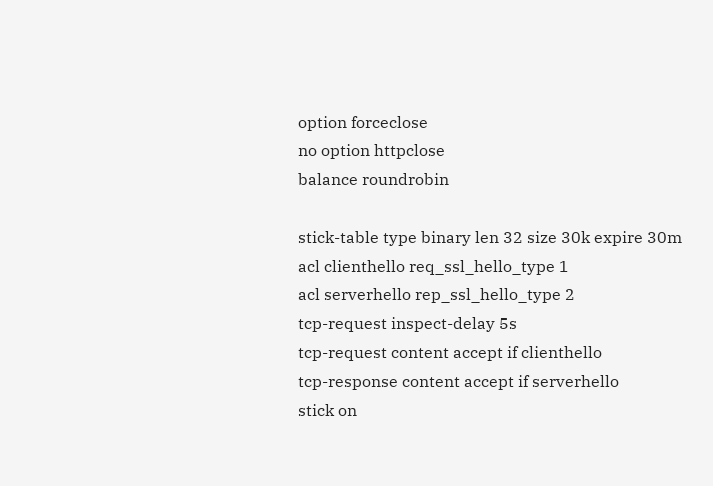option forceclose
no option httpclose
balance roundrobin

stick-table type binary len 32 size 30k expire 30m
acl clienthello req_ssl_hello_type 1
acl serverhello rep_ssl_hello_type 2
tcp-request inspect-delay 5s
tcp-request content accept if clienthello
tcp-response content accept if serverhello
stick on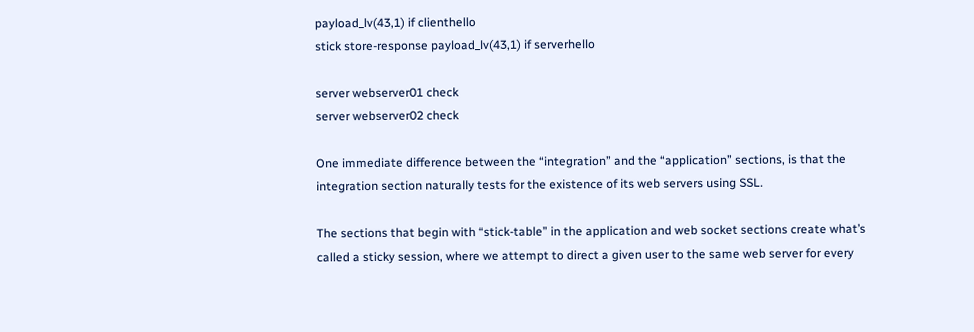payload_lv(43,1) if clienthello
stick store-response payload_lv(43,1) if serverhello

server webserver01 check
server webserver02 check

One immediate difference between the “integration” and the “application” sections, is that the integration section naturally tests for the existence of its web servers using SSL.

The sections that begin with “stick-table” in the application and web socket sections create what’s called a sticky session, where we attempt to direct a given user to the same web server for every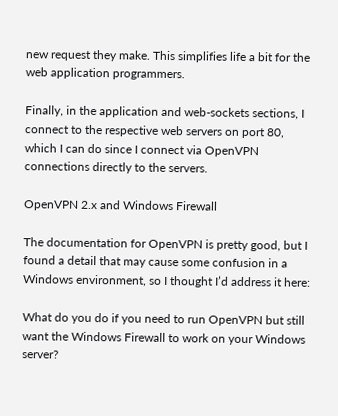new request they make. This simplifies life a bit for the web application programmers.

Finally, in the application and web-sockets sections, I connect to the respective web servers on port 80, which I can do since I connect via OpenVPN connections directly to the servers.

OpenVPN 2.x and Windows Firewall

The documentation for OpenVPN is pretty good, but I found a detail that may cause some confusion in a Windows environment, so I thought I’d address it here:

What do you do if you need to run OpenVPN but still want the Windows Firewall to work on your Windows server?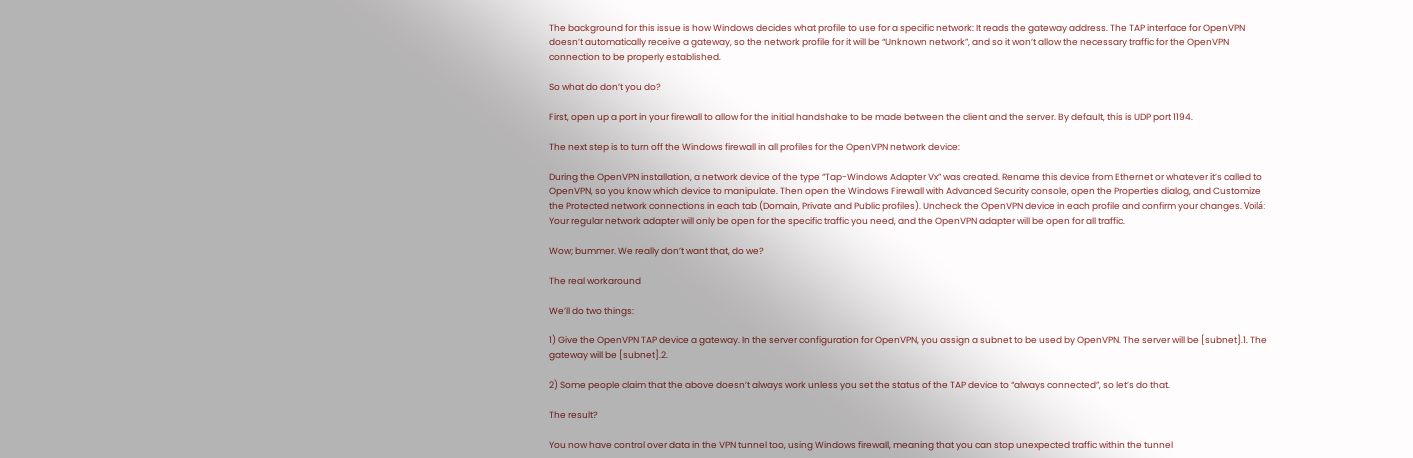The background for this issue is how Windows decides what profile to use for a specific network: It reads the gateway address. The TAP interface for OpenVPN doesn’t automatically receive a gateway, so the network profile for it will be “Unknown network”, and so it won’t allow the necessary traffic for the OpenVPN connection to be properly established.

So what do don’t you do?

First, open up a port in your firewall to allow for the initial handshake to be made between the client and the server. By default, this is UDP port 1194.

The next step is to turn off the Windows firewall in all profiles for the OpenVPN network device:

During the OpenVPN installation, a network device of the type “Tap-Windows Adapter Vx” was created. Rename this device from Ethernet or whatever it’s called to OpenVPN, so you know which device to manipulate. Then open the Windows Firewall with Advanced Security console, open the Properties dialog, and Customize the Protected network connections in each tab (Domain, Private and Public profiles). Uncheck the OpenVPN device in each profile and confirm your changes. Voilá: Your regular network adapter will only be open for the specific traffic you need, and the OpenVPN adapter will be open for all traffic.

Wow; bummer. We really don’t want that, do we?

The real workaround

We’ll do two things:

1) Give the OpenVPN TAP device a gateway. In the server configuration for OpenVPN, you assign a subnet to be used by OpenVPN. The server will be [subnet].1. The gateway will be [subnet].2.

2) Some people claim that the above doesn’t always work unless you set the status of the TAP device to “always connected”, so let’s do that.

The result?

You now have control over data in the VPN tunnel too, using Windows firewall, meaning that you can stop unexpected traffic within the tunnel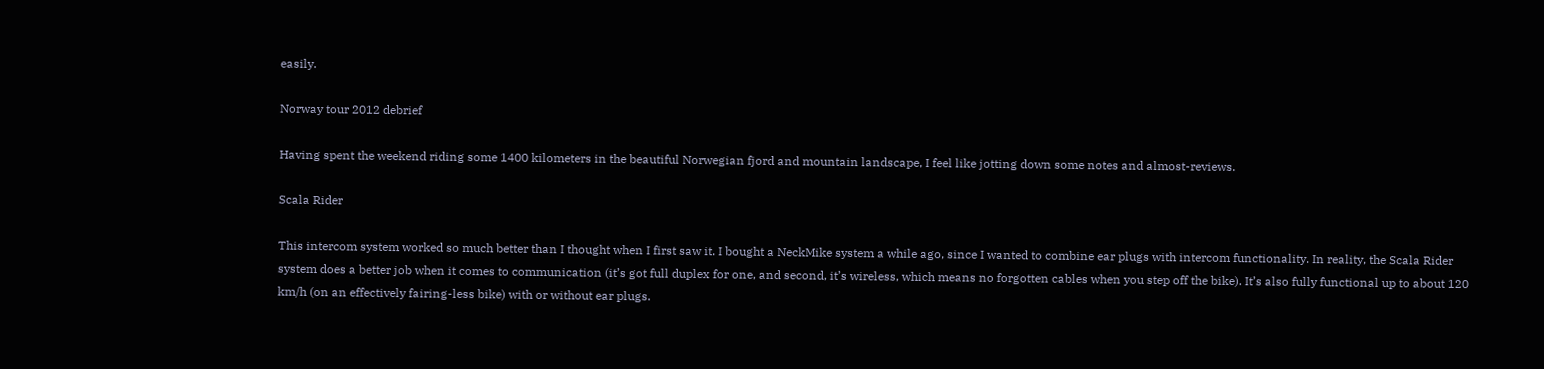easily.

Norway tour 2012 debrief

Having spent the weekend riding some 1400 kilometers in the beautiful Norwegian fjord and mountain landscape, I feel like jotting down some notes and almost-reviews.

Scala Rider

This intercom system worked so much better than I thought when I first saw it. I bought a NeckMike system a while ago, since I wanted to combine ear plugs with intercom functionality. In reality, the Scala Rider system does a better job when it comes to communication (it’s got full duplex for one, and second, it’s wireless, which means no forgotten cables when you step off the bike). It’s also fully functional up to about 120 km/h (on an effectively fairing-less bike) with or without ear plugs.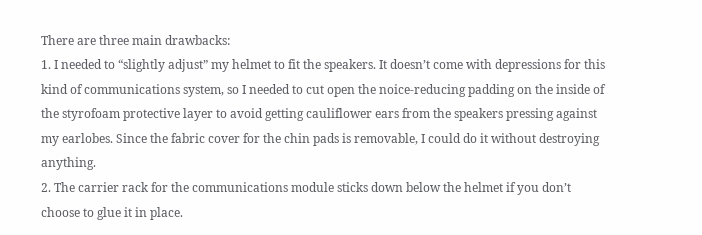There are three main drawbacks:
1. I needed to “slightly adjust” my helmet to fit the speakers. It doesn’t come with depressions for this kind of communications system, so I needed to cut open the noice-reducing padding on the inside of the styrofoam protective layer to avoid getting cauliflower ears from the speakers pressing against my earlobes. Since the fabric cover for the chin pads is removable, I could do it without destroying anything.
2. The carrier rack for the communications module sticks down below the helmet if you don’t choose to glue it in place.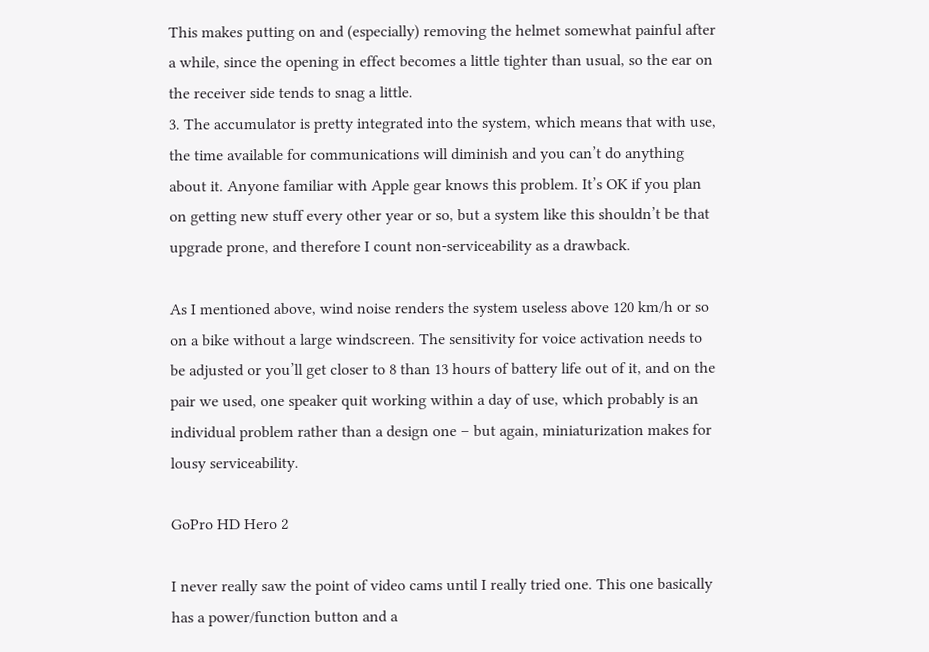This makes putting on and (especially) removing the helmet somewhat painful after a while, since the opening in effect becomes a little tighter than usual, so the ear on the receiver side tends to snag a little.
3. The accumulator is pretty integrated into the system, which means that with use, the time available for communications will diminish and you can’t do anything about it. Anyone familiar with Apple gear knows this problem. It’s OK if you plan on getting new stuff every other year or so, but a system like this shouldn’t be that upgrade prone, and therefore I count non-serviceability as a drawback.

As I mentioned above, wind noise renders the system useless above 120 km/h or so on a bike without a large windscreen. The sensitivity for voice activation needs to be adjusted or you’ll get closer to 8 than 13 hours of battery life out of it, and on the pair we used, one speaker quit working within a day of use, which probably is an individual problem rather than a design one – but again, miniaturization makes for lousy serviceability.

GoPro HD Hero 2

I never really saw the point of video cams until I really tried one. This one basically has a power/function button and a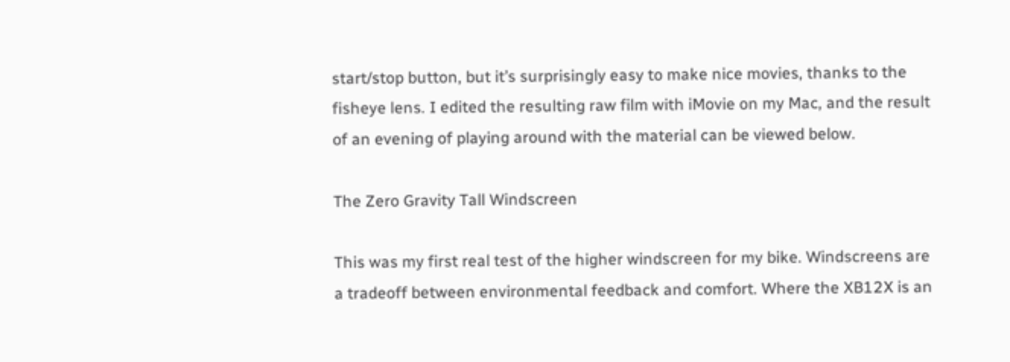start/stop button, but it’s surprisingly easy to make nice movies, thanks to the fisheye lens. I edited the resulting raw film with iMovie on my Mac, and the result of an evening of playing around with the material can be viewed below.

The Zero Gravity Tall Windscreen

This was my first real test of the higher windscreen for my bike. Windscreens are a tradeoff between environmental feedback and comfort. Where the XB12X is an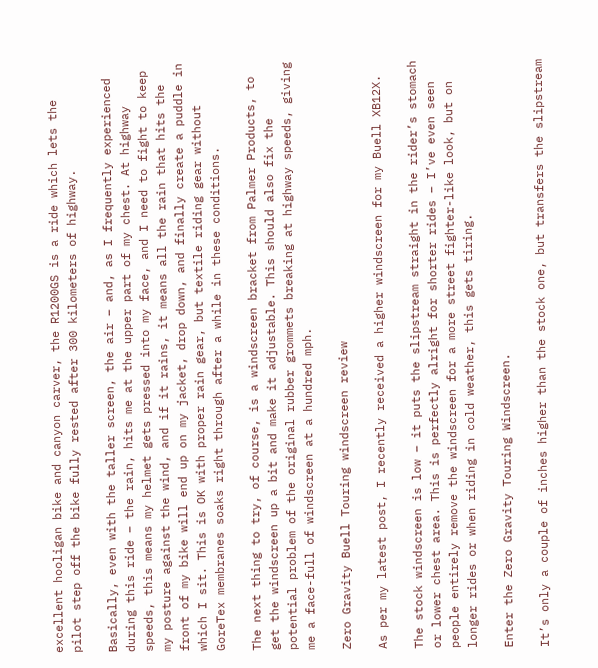excellent hooligan bike and canyon carver, the R1200GS is a ride which lets the pilot step off the bike fully rested after 300 kilometers of highway.

Basically, even with the taller screen, the air – and, as I frequently experienced during this ride – the rain, hits me at the upper part of my chest. At highway speeds, this means my helmet gets pressed into my face, and I need to fight to keep my posture against the wind, and if it rains, it means all the rain that hits the front of my bike will end up on my jacket, drop down, and finally create a puddle in which I sit. This is OK with proper rain gear, but textile riding gear without GoreTex membranes soaks right through after a while in these conditions.

The next thing to try, of course, is a windscreen bracket from Palmer Products, to get the windscreen up a bit and make it adjustable. This should also fix the potential problem of the original rubber grommets breaking at highway speeds, giving me a face-full of windscreen at a hundred mph.

Zero Gravity Buell Touring windscreen review

As per my latest post, I recently received a higher windscreen for my Buell XB12X.

The stock windscreen is low – it puts the slipstream straight in the rider’s stomach or lower chest area. This is perfectly alright for shorter rides – I’ve even seen people entirely remove the windscreen for a more street fighter-like look, but on longer rides or when riding in cold weather, this gets tiring.

Enter the Zero Gravity Touring Windscreen.

It’s only a couple of inches higher than the stock one, but transfers the slipstream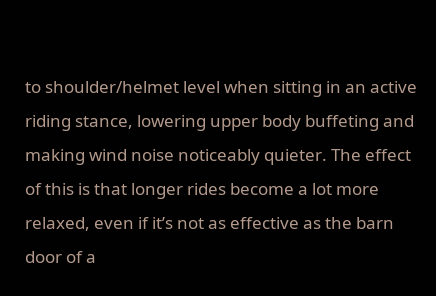to shoulder/helmet level when sitting in an active riding stance, lowering upper body buffeting and making wind noise noticeably quieter. The effect of this is that longer rides become a lot more relaxed, even if it’s not as effective as the barn door of a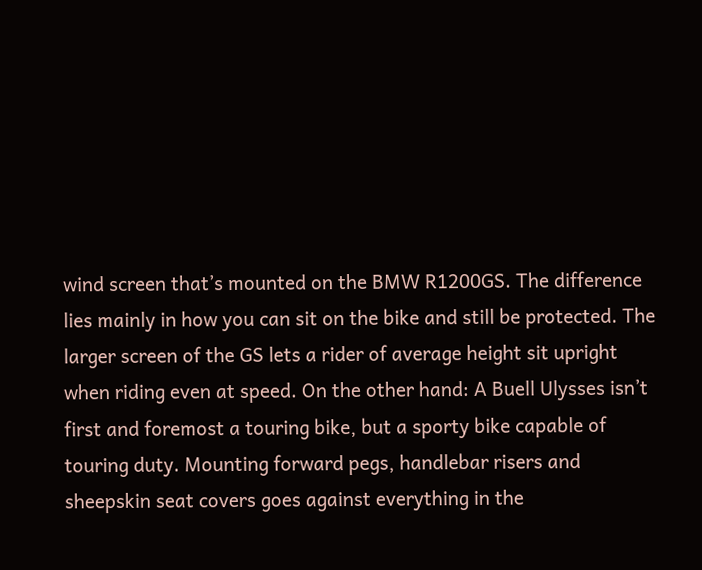wind screen that’s mounted on the BMW R1200GS. The difference lies mainly in how you can sit on the bike and still be protected. The larger screen of the GS lets a rider of average height sit upright when riding even at speed. On the other hand: A Buell Ulysses isn’t first and foremost a touring bike, but a sporty bike capable of touring duty. Mounting forward pegs, handlebar risers and sheepskin seat covers goes against everything in the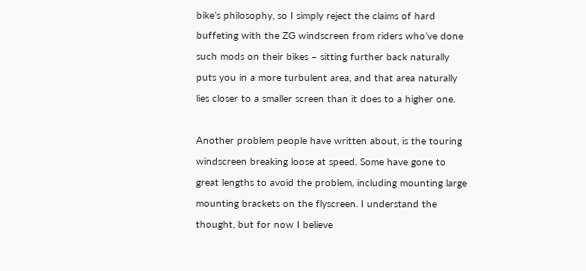bike’s philosophy, so I simply reject the claims of hard buffeting with the ZG windscreen from riders who’ve done such mods on their bikes – sitting further back naturally puts you in a more turbulent area, and that area naturally lies closer to a smaller screen than it does to a higher one.

Another problem people have written about, is the touring windscreen breaking loose at speed. Some have gone to great lengths to avoid the problem, including mounting large mounting brackets on the flyscreen. I understand the thought, but for now I believe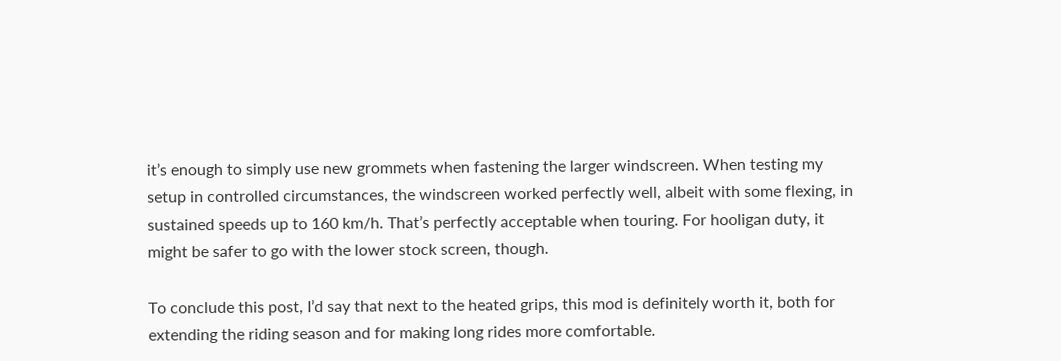it’s enough to simply use new grommets when fastening the larger windscreen. When testing my setup in controlled circumstances, the windscreen worked perfectly well, albeit with some flexing, in sustained speeds up to 160 km/h. That’s perfectly acceptable when touring. For hooligan duty, it might be safer to go with the lower stock screen, though.

To conclude this post, I’d say that next to the heated grips, this mod is definitely worth it, both for extending the riding season and for making long rides more comfortable.